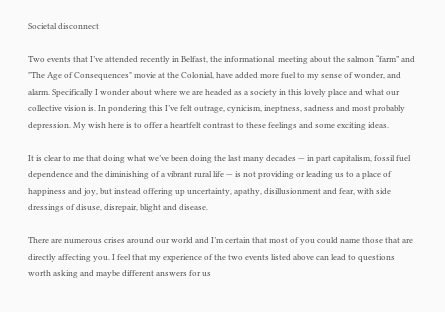Societal disconnect

Two events that I’ve attended recently in Belfast, the informational  meeting about the salmon “farm” and "The Age of Consequences" movie at the Colonial, have added more fuel to my sense of wonder, and alarm. Specifically I wonder about where we are headed as a society in this lovely place and what our collective vision is. In pondering this I’ve felt outrage, cynicism, ineptness, sadness and most probably depression. My wish here is to offer a heartfelt contrast to these feelings and some exciting ideas.

It is clear to me that doing what we’ve been doing the last many decades — in part capitalism, fossil fuel dependence and the diminishing of a vibrant rural life — is not providing or leading us to a place of happiness and joy, but instead offering up uncertainty, apathy, disillusionment and fear, with side dressings of disuse, disrepair, blight and disease.

There are numerous crises around our world and I’m certain that most of you could name those that are directly affecting you. I feel that my experience of the two events listed above can lead to questions worth asking and maybe different answers for us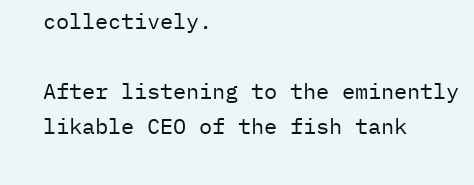collectively.

After listening to the eminently likable CEO of the fish tank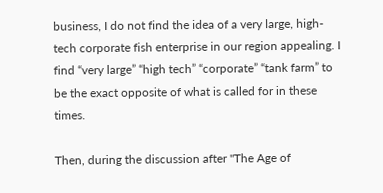business, I do not find the idea of a very large, high-tech corporate fish enterprise in our region appealing. I find “very large” “high tech” “corporate” “tank farm” to be the exact opposite of what is called for in these times.

Then, during the discussion after "The Age of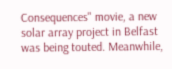Consequences" movie, a new solar array project in Belfast was being touted. Meanwhile,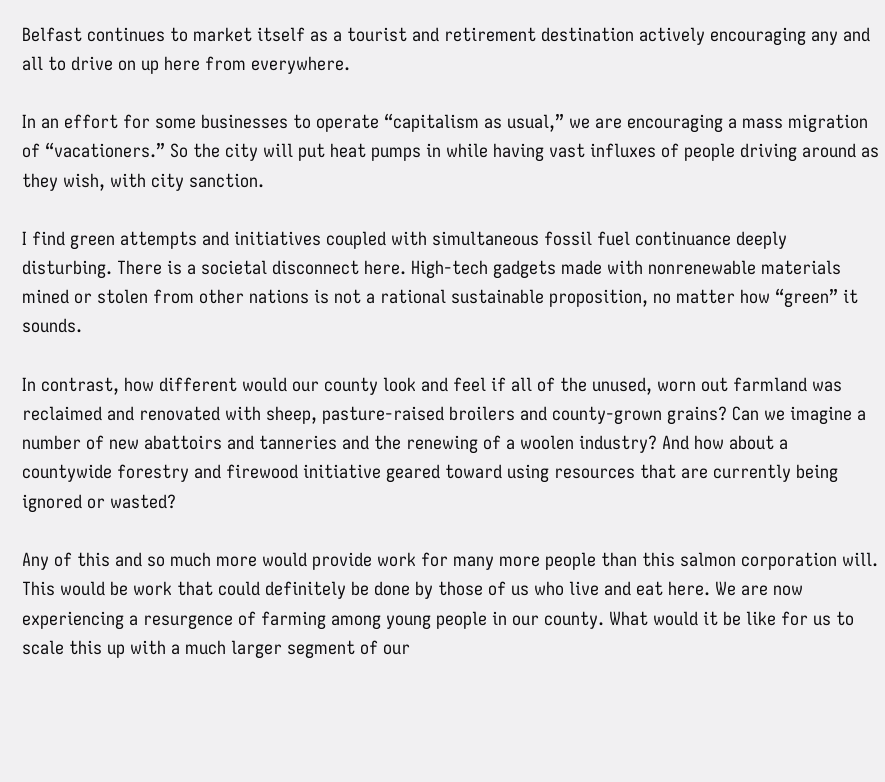Belfast continues to market itself as a tourist and retirement destination actively encouraging any and all to drive on up here from everywhere.

In an effort for some businesses to operate “capitalism as usual,” we are encouraging a mass migration of “vacationers.” So the city will put heat pumps in while having vast influxes of people driving around as they wish, with city sanction.

I find green attempts and initiatives coupled with simultaneous fossil fuel continuance deeply disturbing. There is a societal disconnect here. High-tech gadgets made with nonrenewable materials mined or stolen from other nations is not a rational sustainable proposition, no matter how “green” it sounds.

In contrast, how different would our county look and feel if all of the unused, worn out farmland was reclaimed and renovated with sheep, pasture-raised broilers and county-grown grains? Can we imagine a number of new abattoirs and tanneries and the renewing of a woolen industry? And how about a countywide forestry and firewood initiative geared toward using resources that are currently being ignored or wasted?

Any of this and so much more would provide work for many more people than this salmon corporation will. This would be work that could definitely be done by those of us who live and eat here. We are now experiencing a resurgence of farming among young people in our county. What would it be like for us to scale this up with a much larger segment of our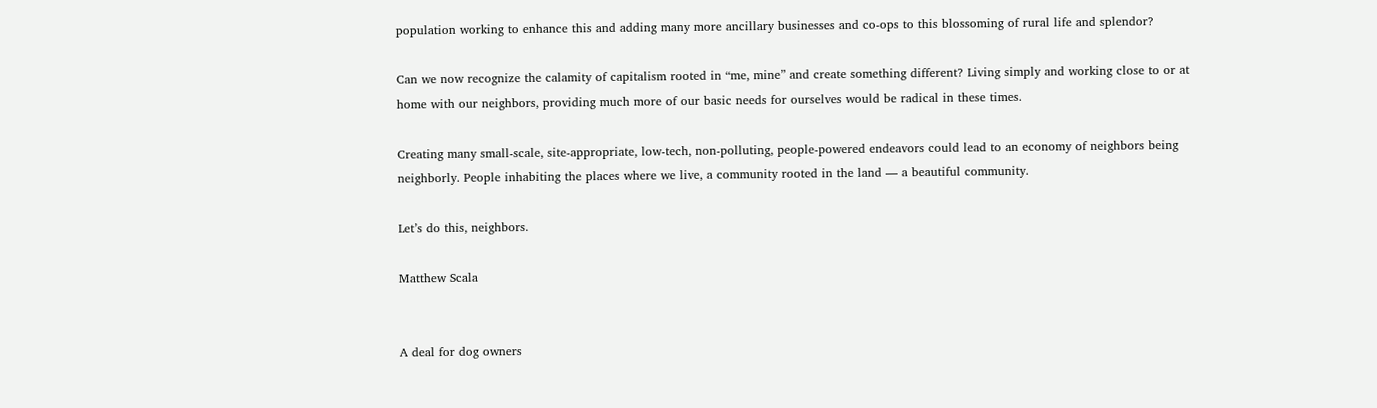population working to enhance this and adding many more ancillary businesses and co-ops to this blossoming of rural life and splendor?

Can we now recognize the calamity of capitalism rooted in “me, mine” and create something different? Living simply and working close to or at home with our neighbors, providing much more of our basic needs for ourselves would be radical in these times.

Creating many small-scale, site-appropriate, low-tech, non-polluting, people-powered endeavors could lead to an economy of neighbors being neighborly. People inhabiting the places where we live, a community rooted in the land — a beautiful community.

Let’s do this, neighbors.

Matthew Scala


A deal for dog owners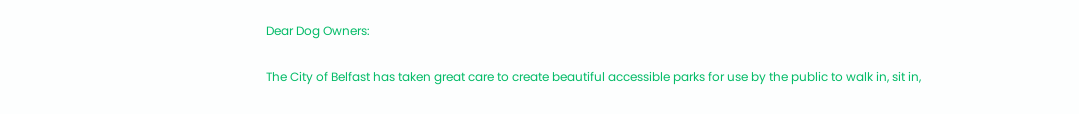Dear Dog Owners:

The City of Belfast has taken great care to create beautiful accessible parks for use by the public to walk in, sit in,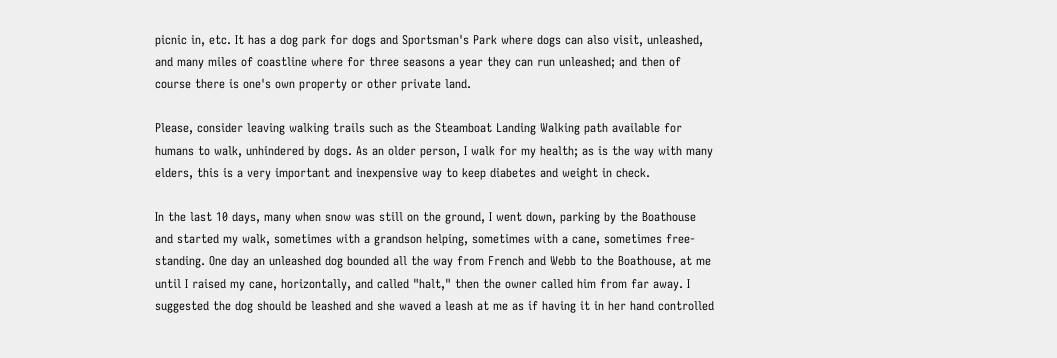picnic in, etc. It has a dog park for dogs and Sportsman's Park where dogs can also visit, unleashed, and many miles of coastline where for three seasons a year they can run unleashed; and then of course there is one's own property or other private land.

Please, consider leaving walking trails such as the Steamboat Landing Walking path available for humans to walk, unhindered by dogs. As an older person, I walk for my health; as is the way with many elders, this is a very important and inexpensive way to keep diabetes and weight in check.

In the last 10 days, many when snow was still on the ground, I went down, parking by the Boathouse and started my walk, sometimes with a grandson helping, sometimes with a cane, sometimes free-standing. One day an unleashed dog bounded all the way from French and Webb to the Boathouse, at me until I raised my cane, horizontally, and called "halt," then the owner called him from far away. I suggested the dog should be leashed and she waved a leash at me as if having it in her hand controlled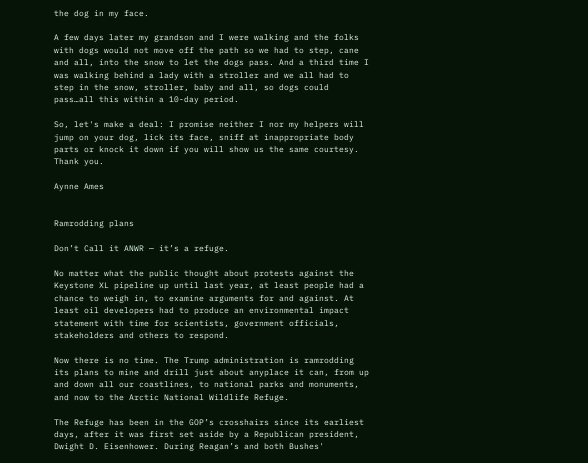the dog in my face.

A few days later my grandson and I were walking and the folks with dogs would not move off the path so we had to step, cane and all, into the snow to let the dogs pass. And a third time I was walking behind a lady with a stroller and we all had to step in the snow, stroller, baby and all, so dogs could pass…all this within a 10-day period.

So, let's make a deal: I promise neither I nor my helpers will jump on your dog, lick its face, sniff at inappropriate body parts or knock it down if you will show us the same courtesy. Thank you.

Aynne Ames


Ramrodding plans

Don’t Call it ANWR — it’s a refuge.

No matter what the public thought about protests against the Keystone XL pipeline up until last year, at least people had a chance to weigh in, to examine arguments for and against. At least oil developers had to produce an environmental impact statement with time for scientists, government officials, stakeholders and others to respond.

Now there is no time. The Trump administration is ramrodding its plans to mine and drill just about anyplace it can, from up and down all our coastlines, to national parks and monuments, and now to the Arctic National Wildlife Refuge.

The Refuge has been in the GOP’s crosshairs since its earliest days, after it was first set aside by a Republican president, Dwight D. Eisenhower. During Reagan’s and both Bushes'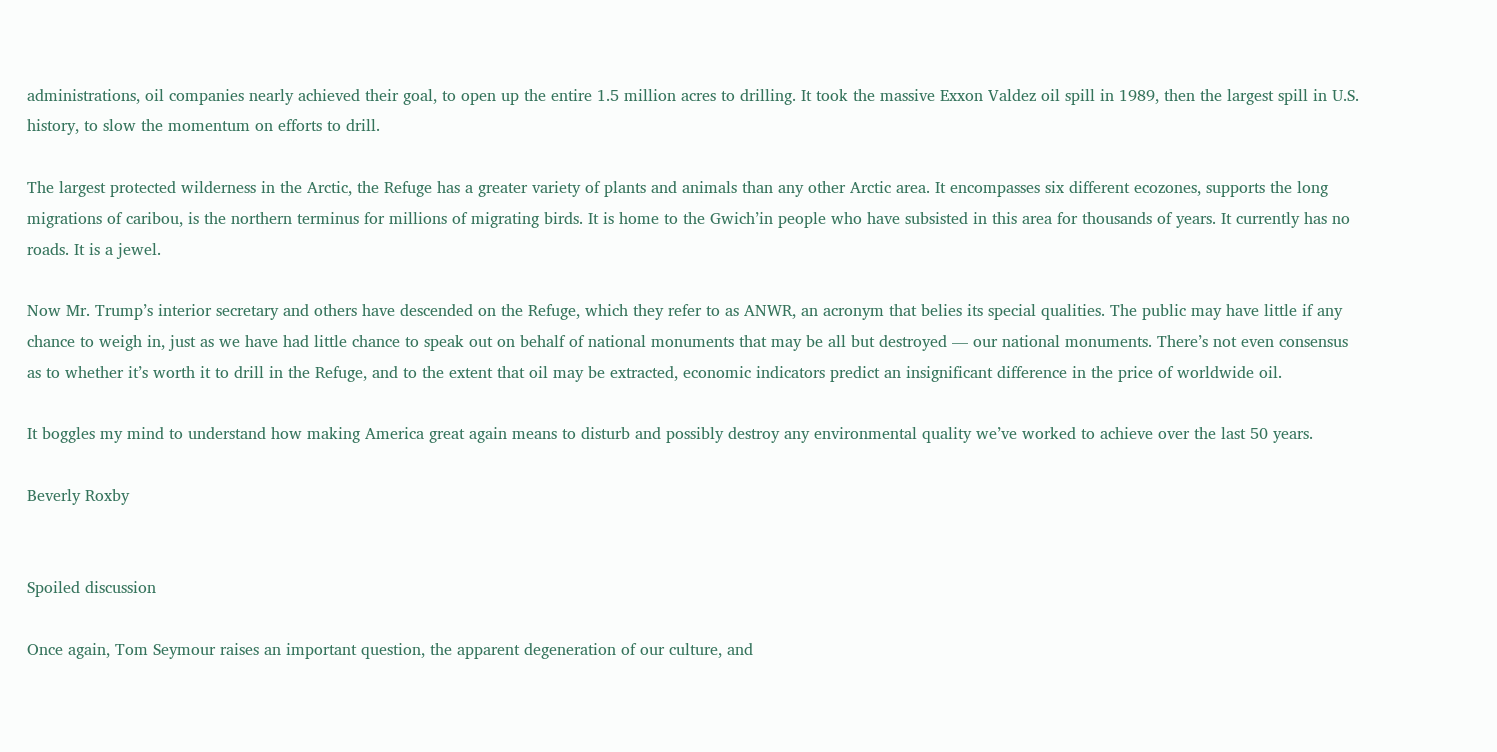administrations, oil companies nearly achieved their goal, to open up the entire 1.5 million acres to drilling. It took the massive Exxon Valdez oil spill in 1989, then the largest spill in U.S. history, to slow the momentum on efforts to drill.

The largest protected wilderness in the Arctic, the Refuge has a greater variety of plants and animals than any other Arctic area. It encompasses six different ecozones, supports the long migrations of caribou, is the northern terminus for millions of migrating birds. It is home to the Gwich’in people who have subsisted in this area for thousands of years. It currently has no roads. It is a jewel.

Now Mr. Trump’s interior secretary and others have descended on the Refuge, which they refer to as ANWR, an acronym that belies its special qualities. The public may have little if any chance to weigh in, just as we have had little chance to speak out on behalf of national monuments that may be all but destroyed — our national monuments. There’s not even consensus as to whether it’s worth it to drill in the Refuge, and to the extent that oil may be extracted, economic indicators predict an insignificant difference in the price of worldwide oil.

It boggles my mind to understand how making America great again means to disturb and possibly destroy any environmental quality we’ve worked to achieve over the last 50 years.

Beverly Roxby


Spoiled discussion

Once again, Tom Seymour raises an important question, the apparent degeneration of our culture, and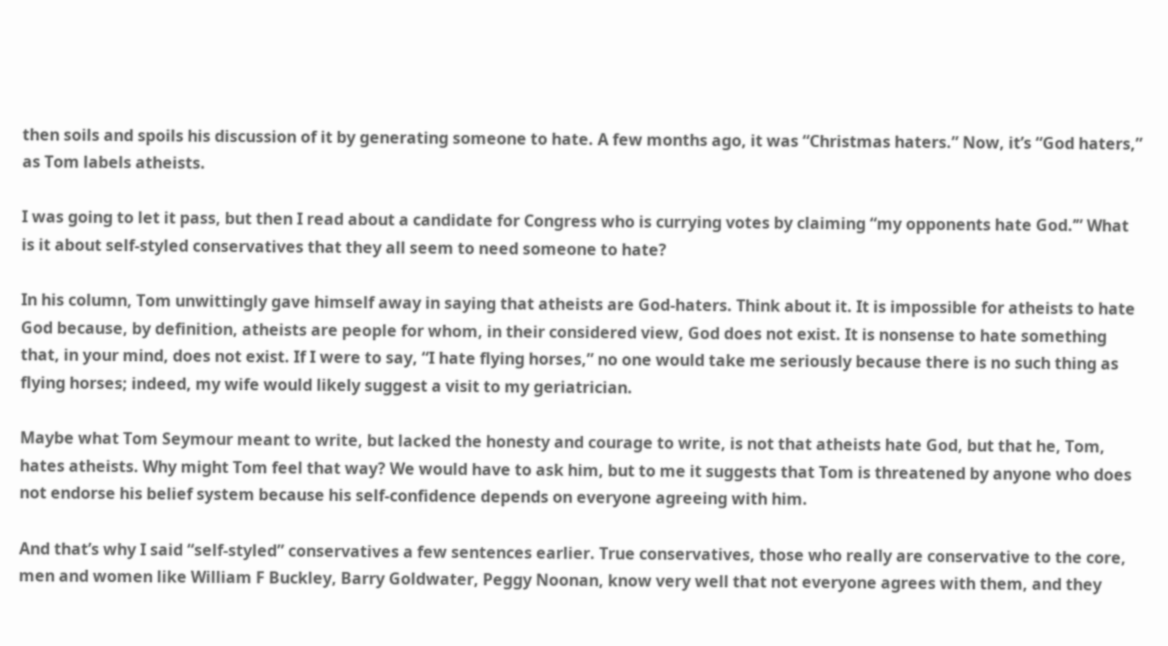then soils and spoils his discussion of it by generating someone to hate. A few months ago, it was “Christmas haters.” Now, it’s “God haters,” as Tom labels atheists.

I was going to let it pass, but then I read about a candidate for Congress who is currying votes by claiming “my opponents hate God.’” What is it about self-styled conservatives that they all seem to need someone to hate?

In his column, Tom unwittingly gave himself away in saying that atheists are God-haters. Think about it. It is impossible for atheists to hate God because, by definition, atheists are people for whom, in their considered view, God does not exist. It is nonsense to hate something that, in your mind, does not exist. If I were to say, “I hate flying horses,” no one would take me seriously because there is no such thing as flying horses; indeed, my wife would likely suggest a visit to my geriatrician.

Maybe what Tom Seymour meant to write, but lacked the honesty and courage to write, is not that atheists hate God, but that he, Tom, hates atheists. Why might Tom feel that way? We would have to ask him, but to me it suggests that Tom is threatened by anyone who does not endorse his belief system because his self-confidence depends on everyone agreeing with him.

And that’s why I said “self-styled” conservatives a few sentences earlier. True conservatives, those who really are conservative to the core, men and women like William F Buckley, Barry Goldwater, Peggy Noonan, know very well that not everyone agrees with them, and they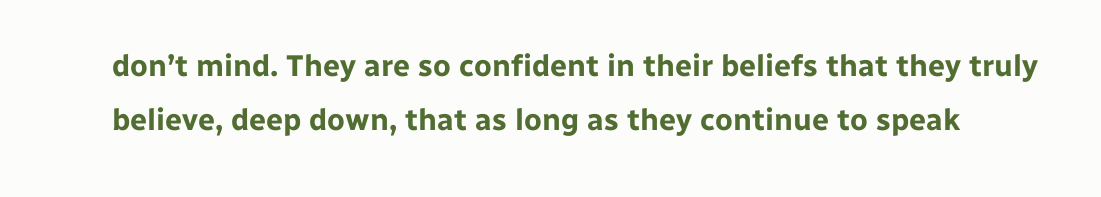don’t mind. They are so confident in their beliefs that they truly believe, deep down, that as long as they continue to speak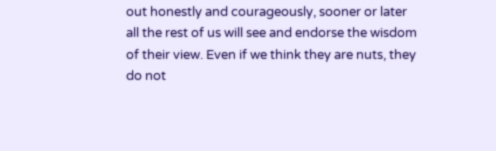out honestly and courageously, sooner or later all the rest of us will see and endorse the wisdom of their view. Even if we think they are nuts, they do not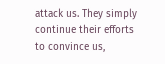attack us. They simply continue their efforts to convince us,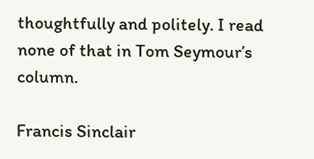thoughtfully and politely. I read none of that in Tom Seymour’s column.

Francis Sinclair